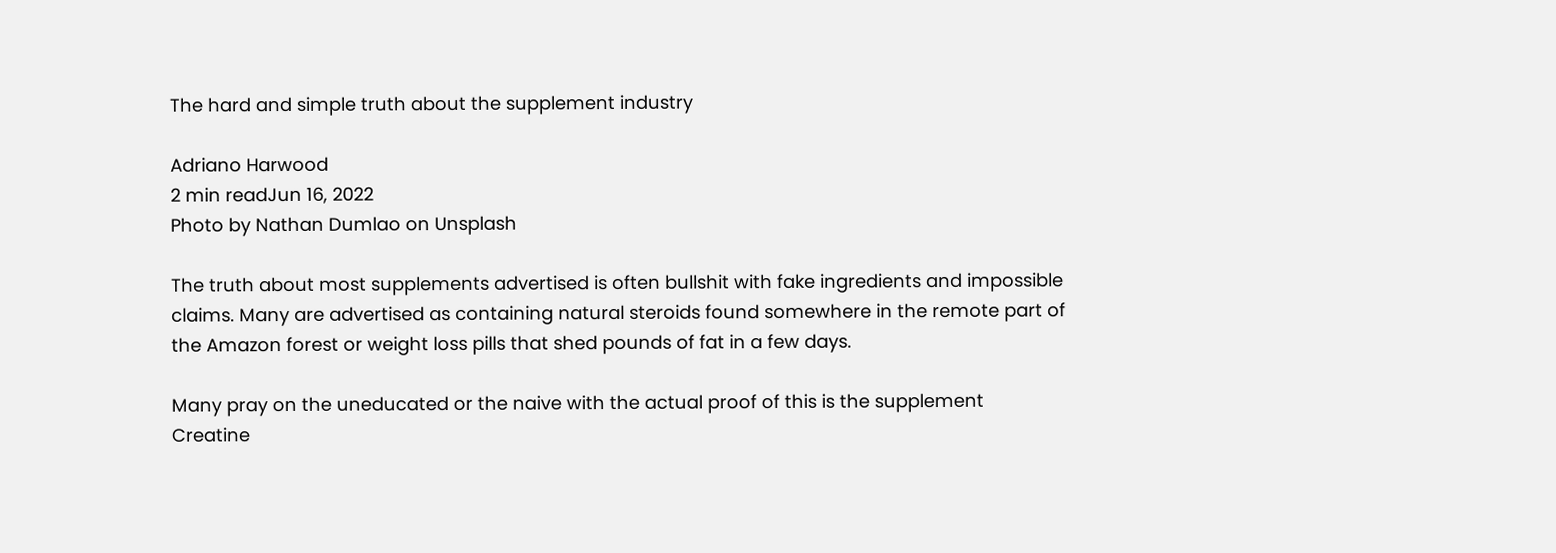The hard and simple truth about the supplement industry

Adriano Harwood
2 min readJun 16, 2022
Photo by Nathan Dumlao on Unsplash

The truth about most supplements advertised is often bullshit with fake ingredients and impossible claims. Many are advertised as containing natural steroids found somewhere in the remote part of the Amazon forest or weight loss pills that shed pounds of fat in a few days.

Many pray on the uneducated or the naive with the actual proof of this is the supplement Creatine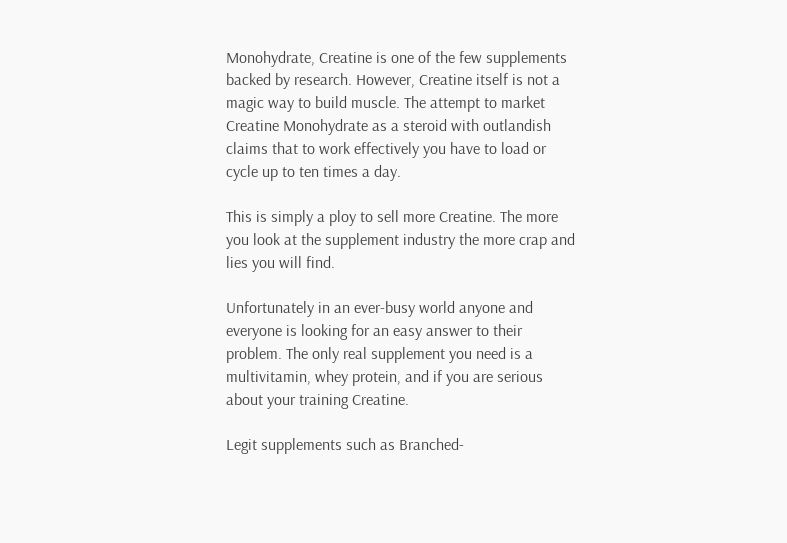Monohydrate, Creatine is one of the few supplements backed by research. However, Creatine itself is not a magic way to build muscle. The attempt to market Creatine Monohydrate as a steroid with outlandish claims that to work effectively you have to load or cycle up to ten times a day.

This is simply a ploy to sell more Creatine. The more you look at the supplement industry the more crap and lies you will find.

Unfortunately in an ever-busy world anyone and everyone is looking for an easy answer to their problem. The only real supplement you need is a multivitamin, whey protein, and if you are serious about your training Creatine.

Legit supplements such as Branched-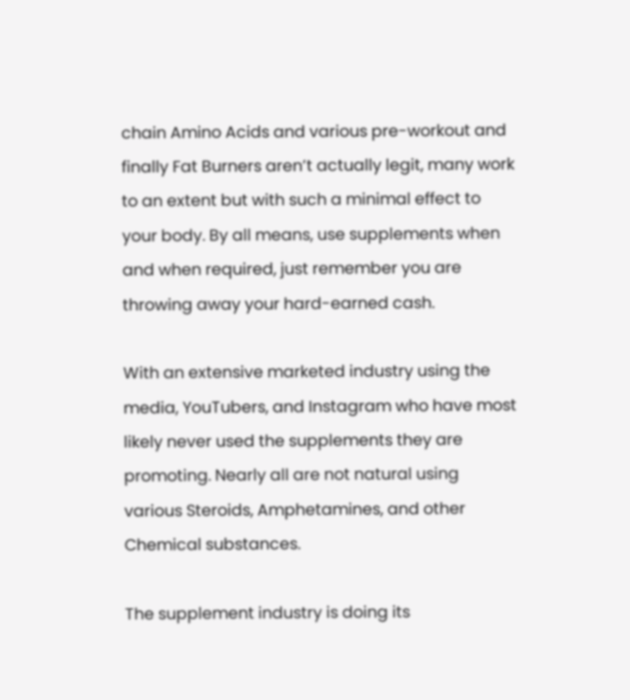chain Amino Acids and various pre-workout and finally Fat Burners aren’t actually legit, many work to an extent but with such a minimal effect to your body. By all means, use supplements when and when required, just remember you are throwing away your hard-earned cash.

With an extensive marketed industry using the media, YouTubers, and Instagram who have most likely never used the supplements they are promoting. Nearly all are not natural using various Steroids, Amphetamines, and other Chemical substances.

The supplement industry is doing its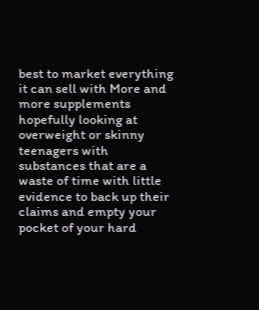best to market everything it can sell with More and more supplements hopefully looking at overweight or skinny teenagers with substances that are a waste of time with little evidence to back up their claims and empty your pocket of your hard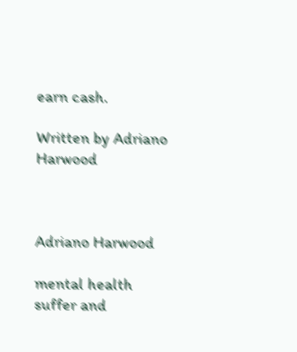earn cash.

Written by Adriano Harwood



Adriano Harwood

mental health suffer and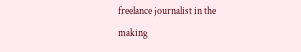freelance journalist in the making